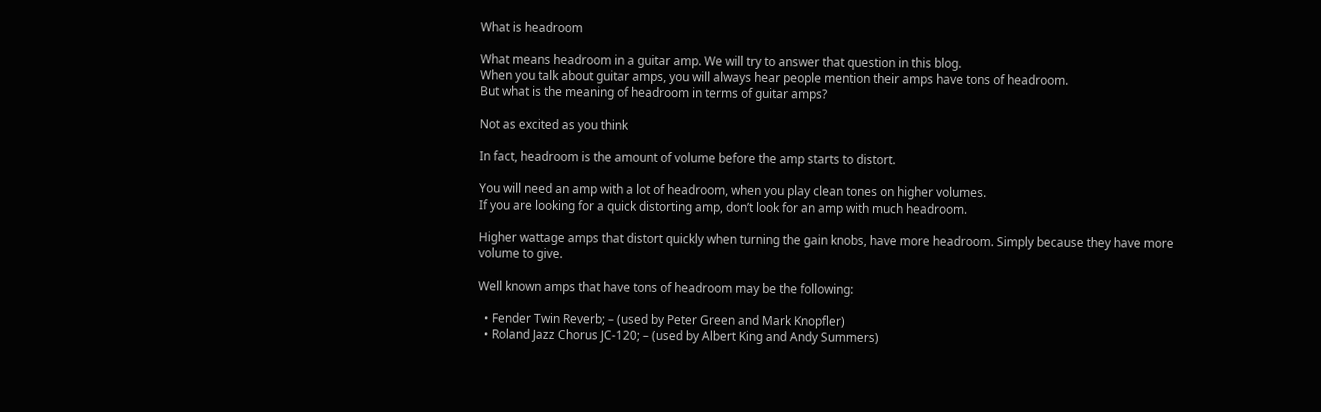What is headroom

What means headroom in a guitar amp. We will try to answer that question in this blog.
When you talk about guitar amps, you will always hear people mention their amps have tons of headroom.
But what is the meaning of headroom in terms of guitar amps?

Not as excited as you think

In fact, headroom is the amount of volume before the amp starts to distort.

You will need an amp with a lot of headroom, when you play clean tones on higher volumes.
If you are looking for a quick distorting amp, don’t look for an amp with much headroom.

Higher wattage amps that distort quickly when turning the gain knobs, have more headroom. Simply because they have more volume to give.

Well known amps that have tons of headroom may be the following:

  • Fender Twin Reverb; – (used by Peter Green and Mark Knopfler)
  • Roland Jazz Chorus JC-120; – (used by Albert King and Andy Summers)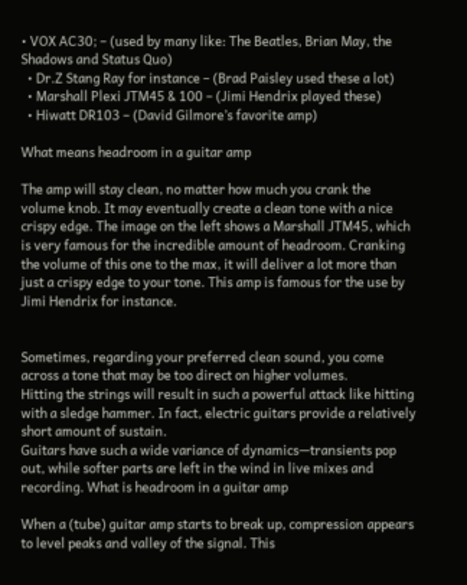• VOX AC30; – (used by many like: The Beatles, Brian May, the Shadows and Status Quo)
  • Dr.Z Stang Ray for instance – (Brad Paisley used these a lot)
  • Marshall Plexi JTM45 & 100 – (Jimi Hendrix played these)
  • Hiwatt DR103 – (David Gilmore’s favorite amp)

What means headroom in a guitar amp

The amp will stay clean, no matter how much you crank the volume knob. It may eventually create a clean tone with a nice crispy edge. The image on the left shows a Marshall JTM45, which is very famous for the incredible amount of headroom. Cranking the volume of this one to the max, it will deliver a lot more than just a crispy edge to your tone. This amp is famous for the use by Jimi Hendrix for instance.


Sometimes, regarding your preferred clean sound, you come across a tone that may be too direct on higher volumes.
Hitting the strings will result in such a powerful attack like hitting with a sledge hammer. In fact, electric guitars provide a relatively short amount of sustain.
Guitars have such a wide variance of dynamics—transients pop out, while softer parts are left in the wind in live mixes and recording. What is headroom in a guitar amp

When a (tube) guitar amp starts to break up, compression appears to level peaks and valley of the signal. This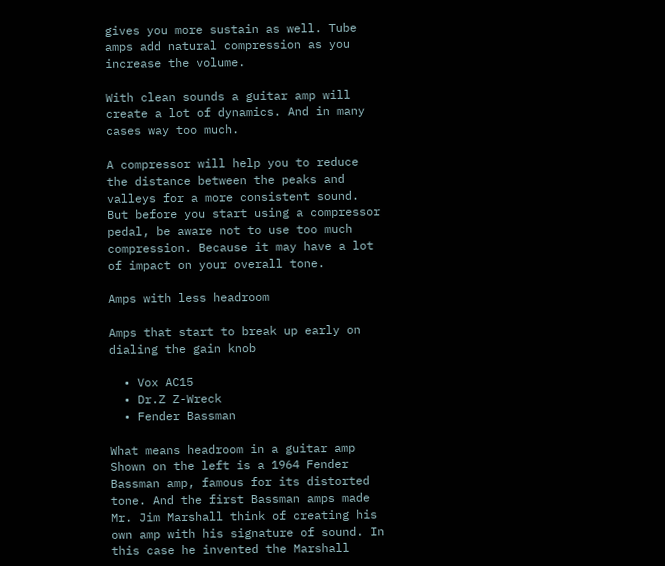gives you more sustain as well. Tube amps add natural compression as you increase the volume.

With clean sounds a guitar amp will create a lot of dynamics. And in many cases way too much.

A compressor will help you to reduce the distance between the peaks and valleys for a more consistent sound.
But before you start using a compressor pedal, be aware not to use too much compression. Because it may have a lot of impact on your overall tone.

Amps with less headroom

Amps that start to break up early on dialing the gain knob

  • Vox AC15
  • Dr.Z Z-Wreck
  • Fender Bassman

What means headroom in a guitar amp Shown on the left is a 1964 Fender Bassman amp, famous for its distorted tone. And the first Bassman amps made Mr. Jim Marshall think of creating his own amp with his signature of sound. In this case he invented the Marshall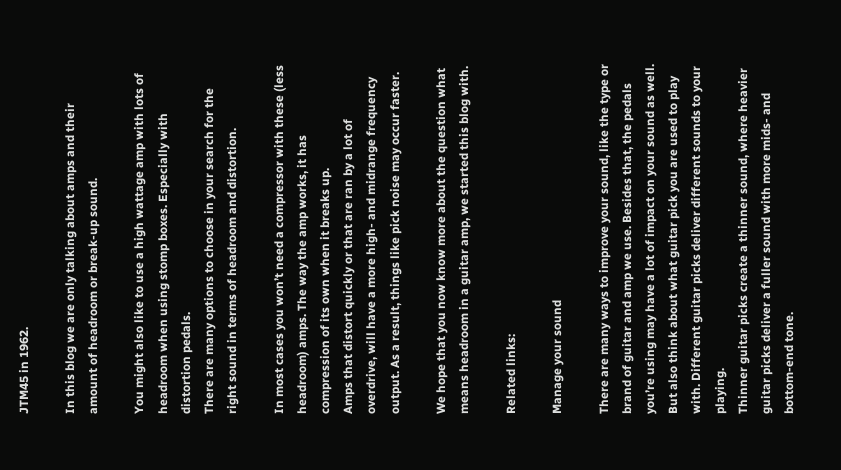JTM45 in 1962.

In this blog we are only talking about amps and their amount of headroom or break-up sound.

You might also like to use a high wattage amp with lots of headroom when using stomp boxes. Especially with distortion pedals.
There are many options to choose in your search for the right sound in terms of headroom and distortion.

In most cases you won’t need a compressor with these (less headroom) amps. The way the amp works, it has compression of its own when it breaks up.
Amps that distort quickly or that are ran by a lot of overdrive, will have a more high- and midrange frequency output. As a result, things like pick noise may occur faster.

We hope that you now know more about the question what means headroom in a guitar amp, we started this blog with.

Related links:

Manage your sound

There are many ways to improve your sound, like the type or brand of guitar and amp we use. Besides that, the pedals you’re using may have a lot of impact on your sound as well.
But also think about what guitar pick you are used to play with. Different guitar picks deliver different sounds to your playing.
Thinner guitar picks create a thinner sound, where heavier guitar picks deliver a fuller sound with more mids- and bottom-end tone.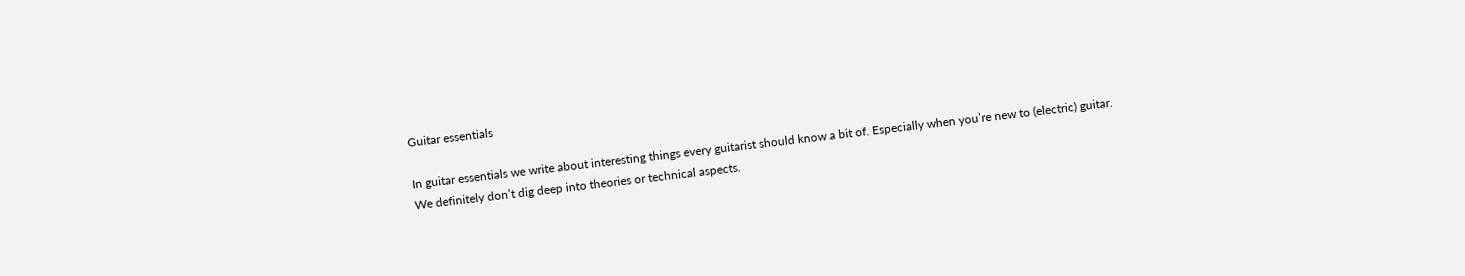Guitar essentials

In guitar essentials we write about interesting things every guitarist should know a bit of. Especially when you’re new to (electric) guitar.
We definitely don’t dig deep into theories or technical aspects.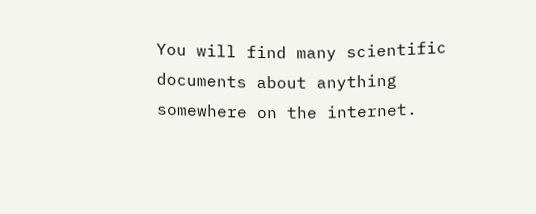You will find many scientific documents about anything somewhere on the internet.